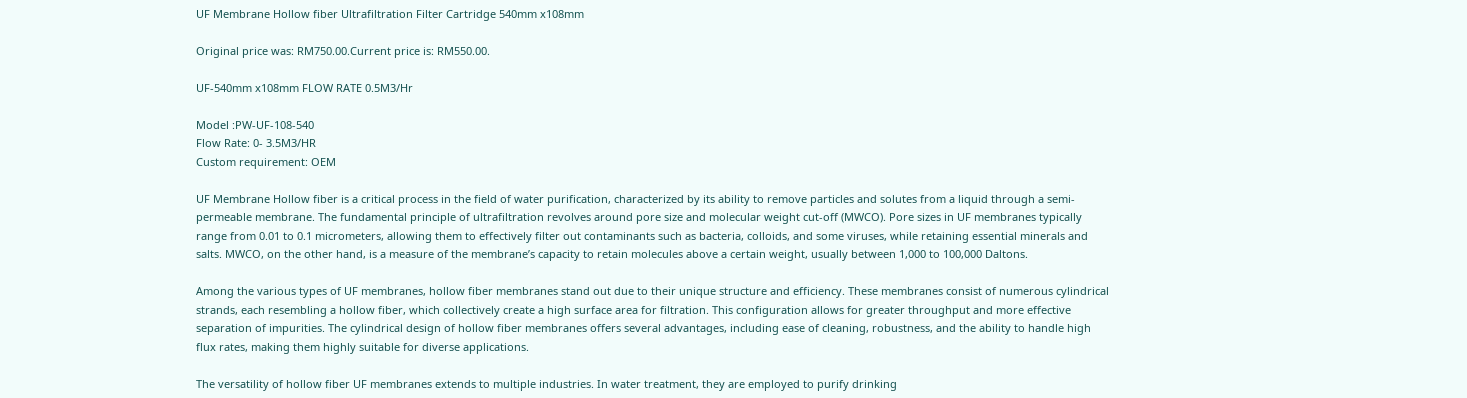UF Membrane Hollow fiber Ultrafiltration Filter Cartridge 540mm x108mm

Original price was: RM750.00.Current price is: RM550.00.

UF-540mm x108mm FLOW RATE 0.5M3/Hr

Model :PW-UF-108-540
Flow Rate: 0- 3.5M3/HR
Custom requirement: OEM

UF Membrane Hollow fiber is a critical process in the field of water purification, characterized by its ability to remove particles and solutes from a liquid through a semi-permeable membrane. The fundamental principle of ultrafiltration revolves around pore size and molecular weight cut-off (MWCO). Pore sizes in UF membranes typically range from 0.01 to 0.1 micrometers, allowing them to effectively filter out contaminants such as bacteria, colloids, and some viruses, while retaining essential minerals and salts. MWCO, on the other hand, is a measure of the membrane’s capacity to retain molecules above a certain weight, usually between 1,000 to 100,000 Daltons.

Among the various types of UF membranes, hollow fiber membranes stand out due to their unique structure and efficiency. These membranes consist of numerous cylindrical strands, each resembling a hollow fiber, which collectively create a high surface area for filtration. This configuration allows for greater throughput and more effective separation of impurities. The cylindrical design of hollow fiber membranes offers several advantages, including ease of cleaning, robustness, and the ability to handle high flux rates, making them highly suitable for diverse applications.

The versatility of hollow fiber UF membranes extends to multiple industries. In water treatment, they are employed to purify drinking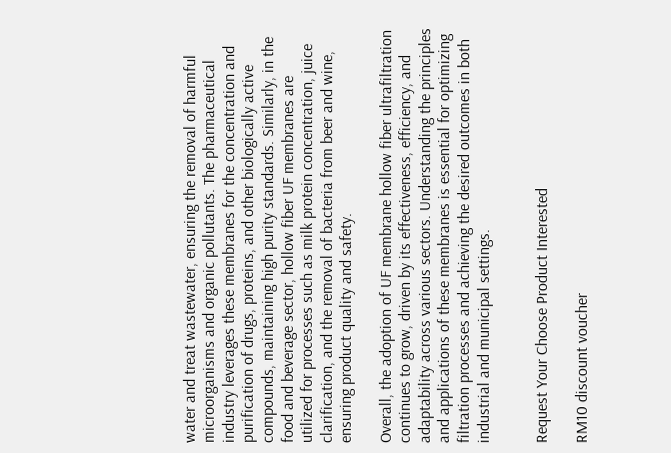water and treat wastewater, ensuring the removal of harmful microorganisms and organic pollutants. The pharmaceutical industry leverages these membranes for the concentration and purification of drugs, proteins, and other biologically active compounds, maintaining high purity standards. Similarly, in the food and beverage sector, hollow fiber UF membranes are utilized for processes such as milk protein concentration, juice clarification, and the removal of bacteria from beer and wine, ensuring product quality and safety.

Overall, the adoption of UF membrane hollow fiber ultrafiltration continues to grow, driven by its effectiveness, efficiency, and adaptability across various sectors. Understanding the principles and applications of these membranes is essential for optimizing filtration processes and achieving the desired outcomes in both industrial and municipal settings.


Request Your Choose Product Interested

RM10 discount voucher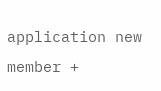application new member +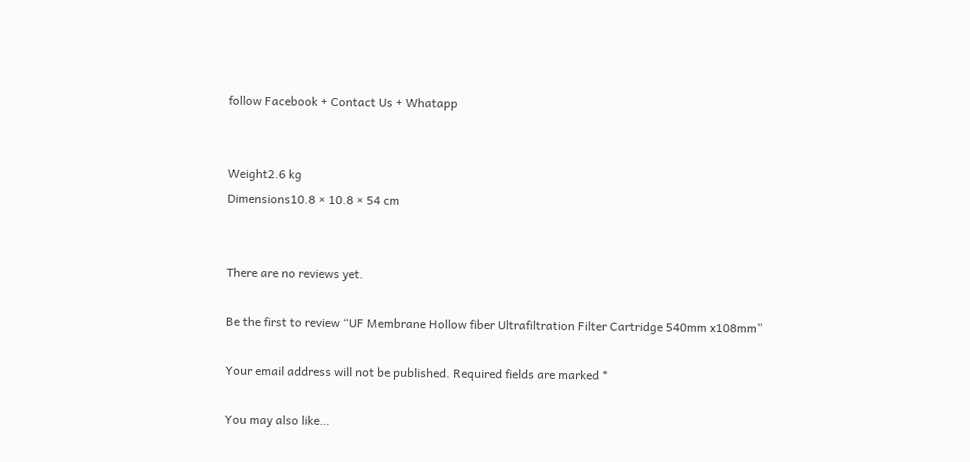follow Facebook + Contact Us + Whatapp


Weight2.6 kg
Dimensions10.8 × 10.8 × 54 cm


There are no reviews yet.

Be the first to review “UF Membrane Hollow fiber Ultrafiltration Filter Cartridge 540mm x108mm”

Your email address will not be published. Required fields are marked *

You may also like…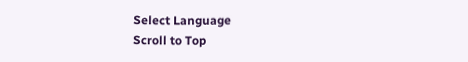Select Language
Scroll to Top